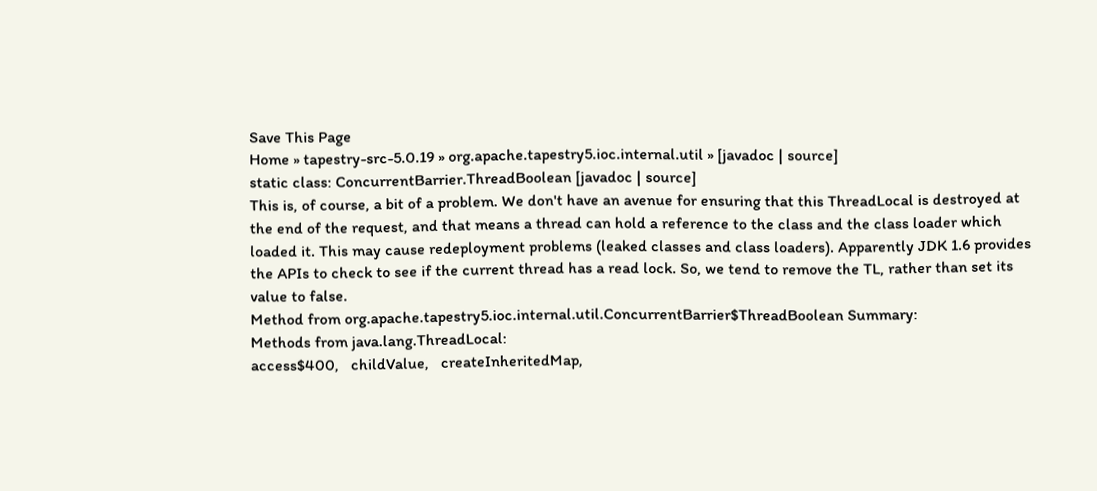Save This Page
Home » tapestry-src-5.0.19 » org.apache.tapestry5.ioc.internal.util » [javadoc | source]
static class: ConcurrentBarrier.ThreadBoolean [javadoc | source]
This is, of course, a bit of a problem. We don't have an avenue for ensuring that this ThreadLocal is destroyed at the end of the request, and that means a thread can hold a reference to the class and the class loader which loaded it. This may cause redeployment problems (leaked classes and class loaders). Apparently JDK 1.6 provides the APIs to check to see if the current thread has a read lock. So, we tend to remove the TL, rather than set its value to false.
Method from org.apache.tapestry5.ioc.internal.util.ConcurrentBarrier$ThreadBoolean Summary:
Methods from java.lang.ThreadLocal:
access$400,   childValue,   createInheritedMap,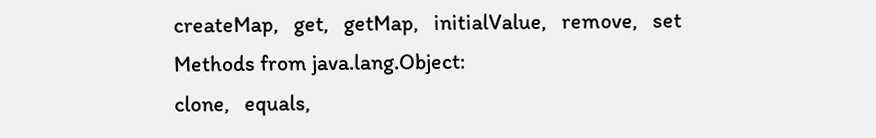createMap,   get,   getMap,   initialValue,   remove,   set
Methods from java.lang.Object:
clone,   equals,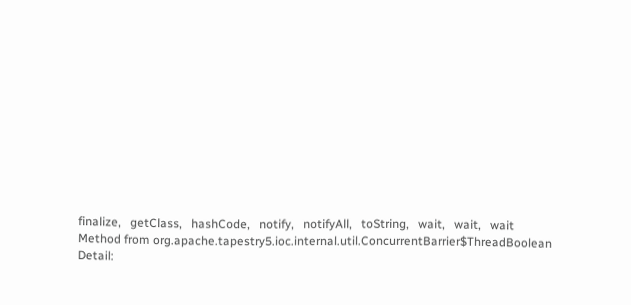finalize,   getClass,   hashCode,   notify,   notifyAll,   toString,   wait,   wait,   wait
Method from org.apache.tapestry5.ioc.internal.util.ConcurrentBarrier$ThreadBoolean Detail: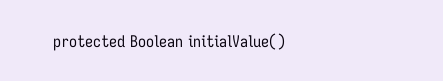protected Boolean initialValue()